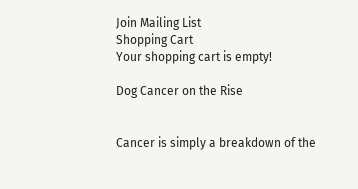Join Mailing List
Shopping Cart
Your shopping cart is empty!

Dog Cancer on the Rise


Cancer is simply a breakdown of the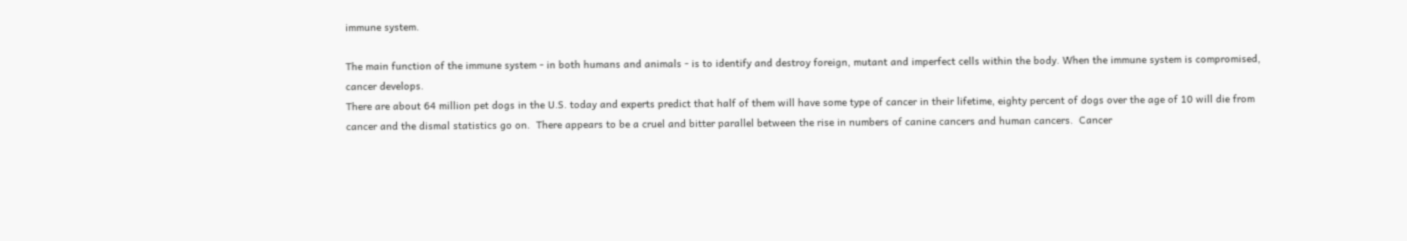immune system.

The main function of the immune system - in both humans and animals - is to identify and destroy foreign, mutant and imperfect cells within the body. When the immune system is compromised, cancer develops.
There are about 64 million pet dogs in the U.S. today and experts predict that half of them will have some type of cancer in their lifetime, eighty percent of dogs over the age of 10 will die from cancer and the dismal statistics go on.  There appears to be a cruel and bitter parallel between the rise in numbers of canine cancers and human cancers.  Cancer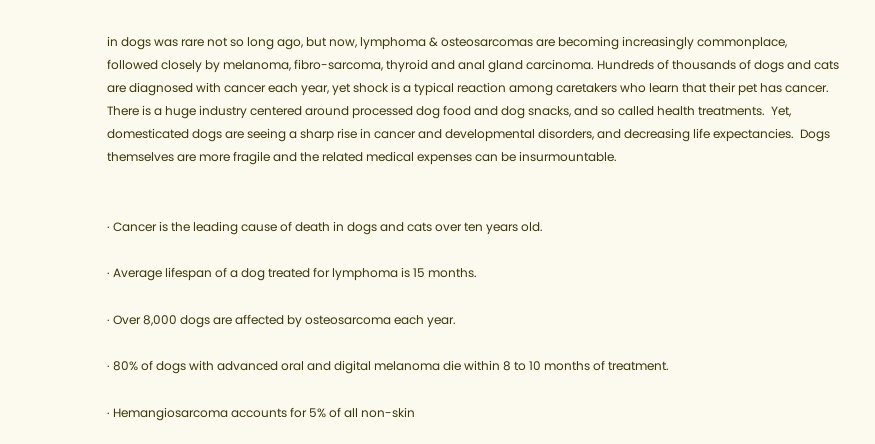in dogs was rare not so long ago, but now, lymphoma & osteosarcomas are becoming increasingly commonplace, followed closely by melanoma, fibro-sarcoma, thyroid and anal gland carcinoma. Hundreds of thousands of dogs and cats are diagnosed with cancer each year, yet shock is a typical reaction among caretakers who learn that their pet has cancer.
There is a huge industry centered around processed dog food and dog snacks, and so called health treatments.  Yet, domesticated dogs are seeing a sharp rise in cancer and developmental disorders, and decreasing life expectancies.  Dogs themselves are more fragile and the related medical expenses can be insurmountable.


· Cancer is the leading cause of death in dogs and cats over ten years old.

· Average lifespan of a dog treated for lymphoma is 15 months.

· Over 8,000 dogs are affected by osteosarcoma each year.

· 80% of dogs with advanced oral and digital melanoma die within 8 to 10 months of treatment.

· Hemangiosarcoma accounts for 5% of all non-skin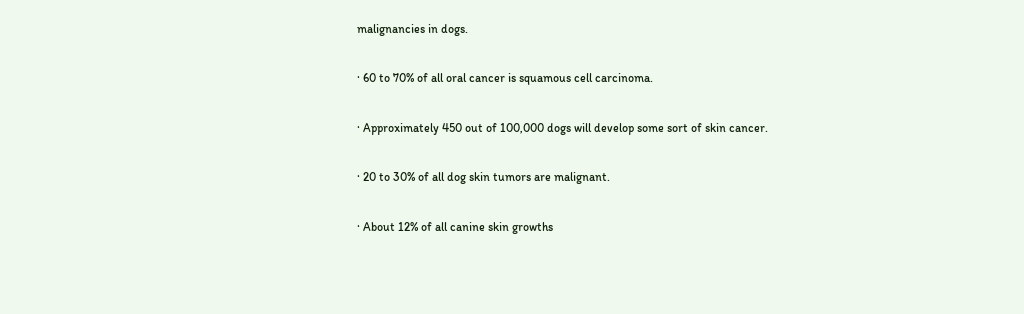malignancies in dogs.

· 60 to 70% of all oral cancer is squamous cell carcinoma.

· Approximately 450 out of 100,000 dogs will develop some sort of skin cancer.

· 20 to 30% of all dog skin tumors are malignant.

· About 12% of all canine skin growths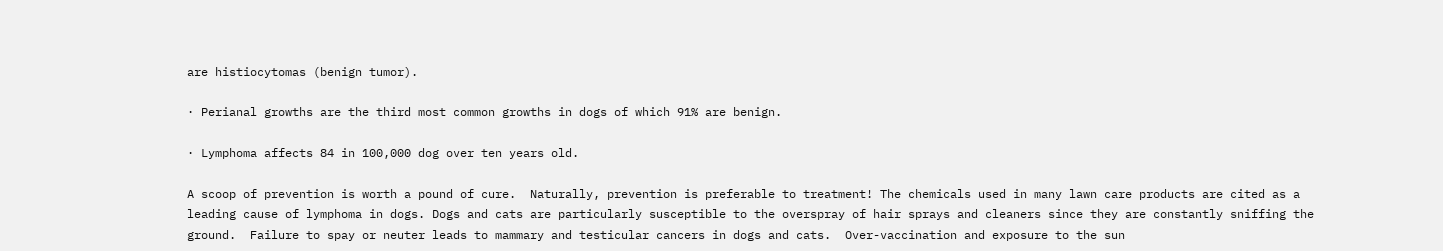are histiocytomas (benign tumor).

· Perianal growths are the third most common growths in dogs of which 91% are benign.

· Lymphoma affects 84 in 100,000 dog over ten years old.

A scoop of prevention is worth a pound of cure.  Naturally, prevention is preferable to treatment! The chemicals used in many lawn care products are cited as a leading cause of lymphoma in dogs. Dogs and cats are particularly susceptible to the overspray of hair sprays and cleaners since they are constantly sniffing the ground.  Failure to spay or neuter leads to mammary and testicular cancers in dogs and cats.  Over-vaccination and exposure to the sun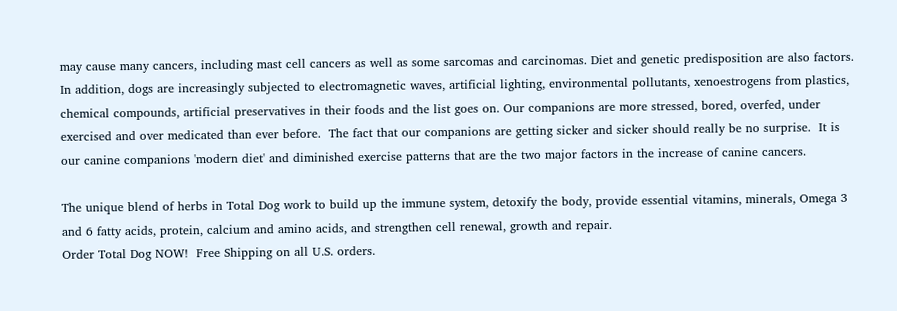may cause many cancers, including mast cell cancers as well as some sarcomas and carcinomas. Diet and genetic predisposition are also factors.  In addition, dogs are increasingly subjected to electromagnetic waves, artificial lighting, environmental pollutants, xenoestrogens from plastics, chemical compounds, artificial preservatives in their foods and the list goes on. Our companions are more stressed, bored, overfed, under exercised and over medicated than ever before.  The fact that our companions are getting sicker and sicker should really be no surprise.  It is our canine companions 'modern diet' and diminished exercise patterns that are the two major factors in the increase of canine cancers.

The unique blend of herbs in Total Dog work to build up the immune system, detoxify the body, provide essential vitamins, minerals, Omega 3 and 6 fatty acids, protein, calcium and amino acids, and strengthen cell renewal, growth and repair.
Order Total Dog NOW!  Free Shipping on all U.S. orders.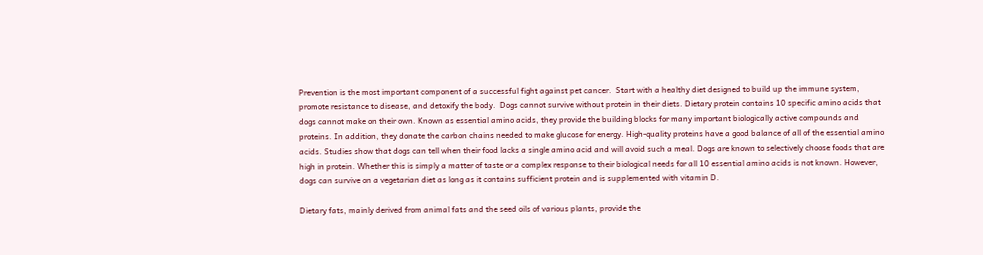Prevention is the most important component of a successful fight against pet cancer.  Start with a healthy diet designed to build up the immune system, promote resistance to disease, and detoxify the body.  Dogs cannot survive without protein in their diets. Dietary protein contains 10 specific amino acids that dogs cannot make on their own. Known as essential amino acids, they provide the building blocks for many important biologically active compounds and proteins. In addition, they donate the carbon chains needed to make glucose for energy. High-quality proteins have a good balance of all of the essential amino acids. Studies show that dogs can tell when their food lacks a single amino acid and will avoid such a meal. Dogs are known to selectively choose foods that are high in protein. Whether this is simply a matter of taste or a complex response to their biological needs for all 10 essential amino acids is not known. However, dogs can survive on a vegetarian diet as long as it contains sufficient protein and is supplemented with vitamin D.

Dietary fats, mainly derived from animal fats and the seed oils of various plants, provide the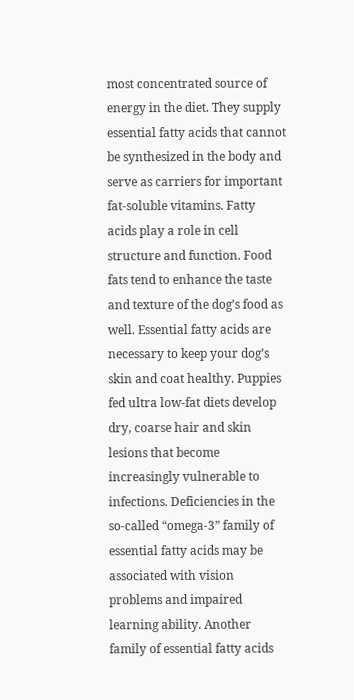most concentrated source of energy in the diet. They supply essential fatty acids that cannot be synthesized in the body and serve as carriers for important fat-soluble vitamins. Fatty acids play a role in cell structure and function. Food fats tend to enhance the taste and texture of the dog’s food as well. Essential fatty acids are necessary to keep your dog’s skin and coat healthy. Puppies fed ultra low-fat diets develop dry, coarse hair and skin lesions that become increasingly vulnerable to infections. Deficiencies in the so-called “omega-3” family of essential fatty acids may be associated with vision problems and impaired learning ability. Another family of essential fatty acids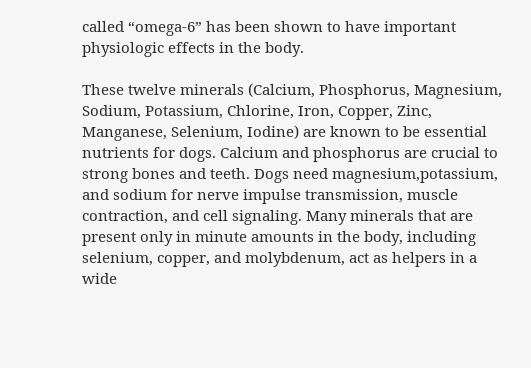called “omega-6” has been shown to have important physiologic effects in the body.

These twelve minerals (Calcium, Phosphorus, Magnesium, Sodium, Potassium, Chlorine, Iron, Copper, Zinc, Manganese, Selenium, Iodine) are known to be essential nutrients for dogs. Calcium and phosphorus are crucial to strong bones and teeth. Dogs need magnesium,potassium, and sodium for nerve impulse transmission, muscle contraction, and cell signaling. Many minerals that are present only in minute amounts in the body, including selenium, copper, and molybdenum, act as helpers in a wide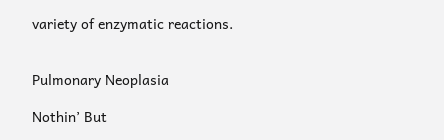variety of enzymatic reactions.


Pulmonary Neoplasia

Nothin’ But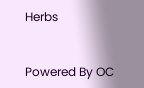Herbs


Powered By OC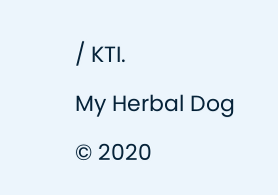/ KTI.
My Herbal Dog © 2020